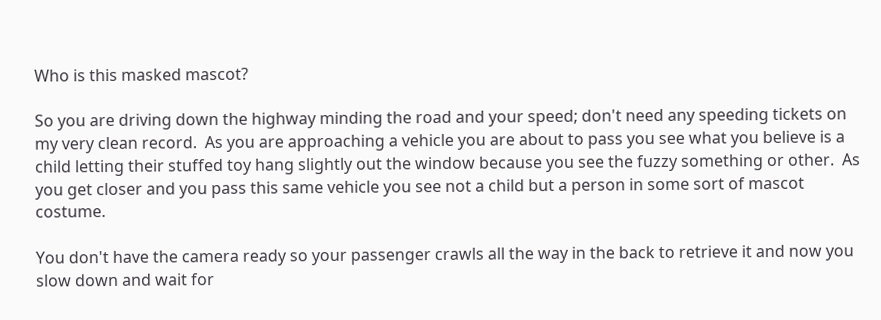Who is this masked mascot?

So you are driving down the highway minding the road and your speed; don't need any speeding tickets on my very clean record.  As you are approaching a vehicle you are about to pass you see what you believe is a child letting their stuffed toy hang slightly out the window because you see the fuzzy something or other.  As you get closer and you pass this same vehicle you see not a child but a person in some sort of mascot costume.

You don't have the camera ready so your passenger crawls all the way in the back to retrieve it and now you slow down and wait for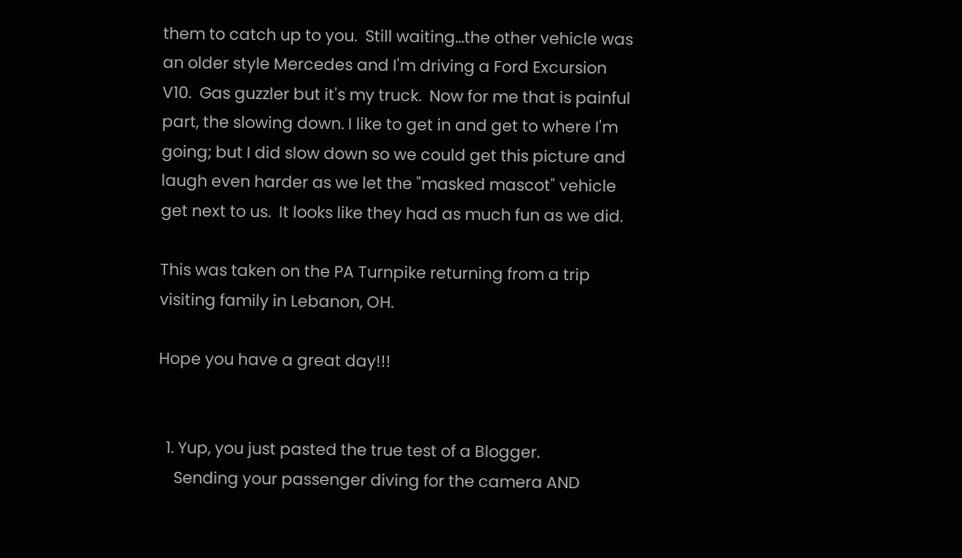them to catch up to you.  Still waiting...the other vehicle was an older style Mercedes and I'm driving a Ford Excursion V10.  Gas guzzler but it's my truck.  Now for me that is painful part, the slowing down. I like to get in and get to where I'm going; but I did slow down so we could get this picture and laugh even harder as we let the "masked mascot" vehicle get next to us.  It looks like they had as much fun as we did.

This was taken on the PA Turnpike returning from a trip visiting family in Lebanon, OH.

Hope you have a great day!!!


  1. Yup, you just pasted the true test of a Blogger.
    Sending your passenger diving for the camera AND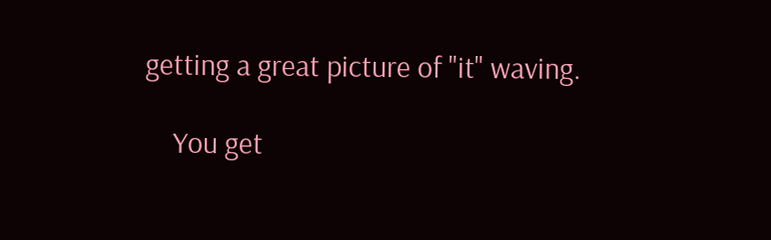getting a great picture of "it" waving.

    You get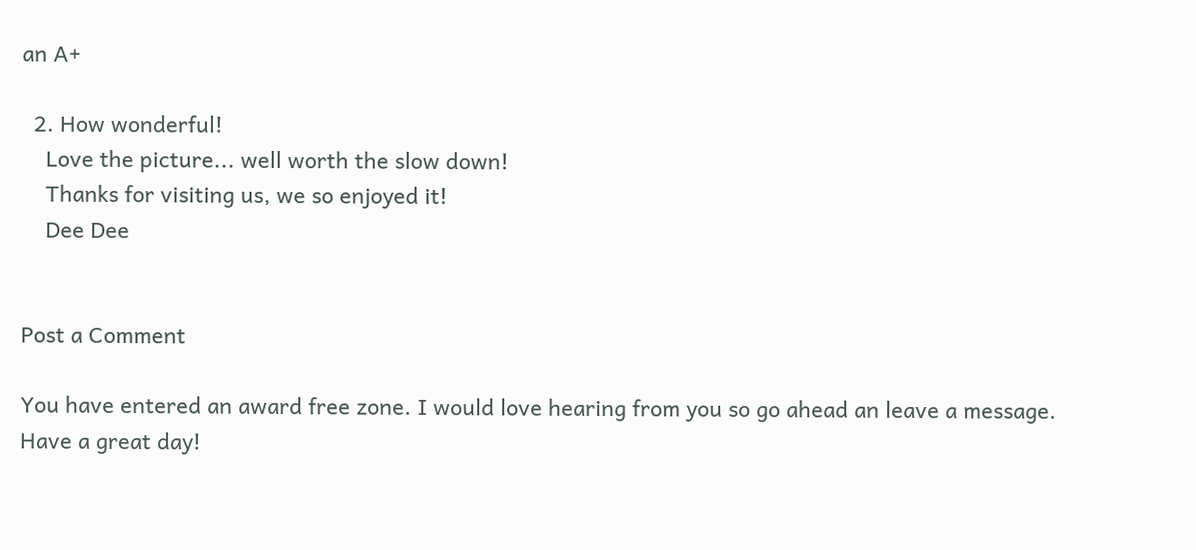an A+

  2. How wonderful!
    Love the picture... well worth the slow down!
    Thanks for visiting us, we so enjoyed it!
    Dee Dee


Post a Comment

You have entered an award free zone. I would love hearing from you so go ahead an leave a message. Have a great day!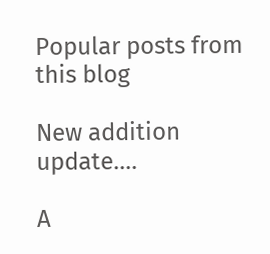Popular posts from this blog

New addition update....

A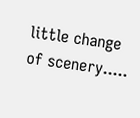little change of scenery.....